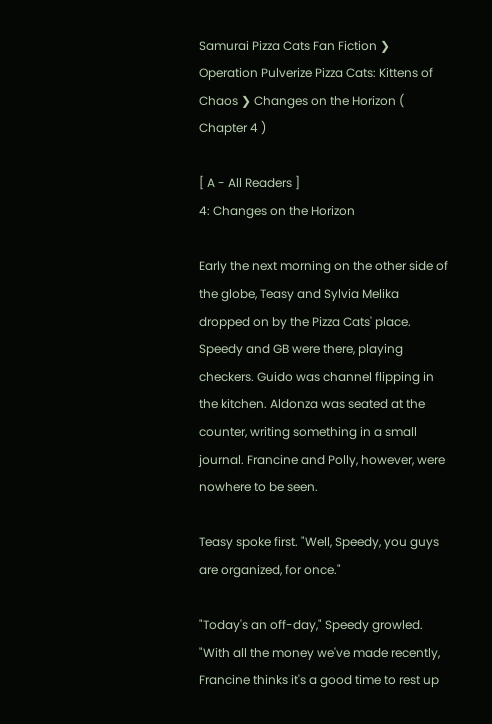Samurai Pizza Cats Fan Fiction ❯ Operation Pulverize Pizza Cats: Kittens of Chaos ❯ Changes on the Horizon ( Chapter 4 )

[ A - All Readers ]
4: Changes on the Horizon

Early the next morning on the other side of the globe, Teasy and Sylvia Melika dropped on by the Pizza Cats' place. Speedy and GB were there, playing checkers. Guido was channel flipping in the kitchen. Aldonza was seated at the counter, writing something in a small journal. Francine and Polly, however, were nowhere to be seen.

Teasy spoke first. "Well, Speedy, you guys are organized, for once."

"Today's an off-day," Speedy growled. "With all the money we've made recently, Francine thinks it's a good time to rest up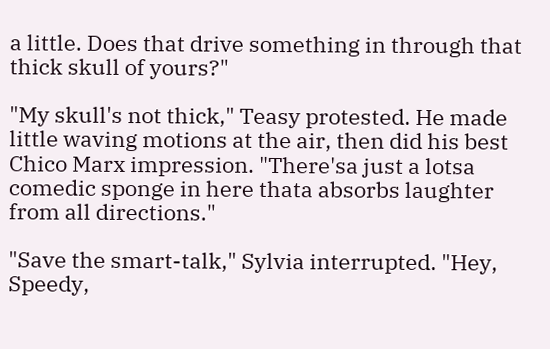a little. Does that drive something in through that thick skull of yours?"

"My skull's not thick," Teasy protested. He made little waving motions at the air, then did his best Chico Marx impression. "There'sa just a lotsa comedic sponge in here thata absorbs laughter from all directions."

"Save the smart-talk," Sylvia interrupted. "Hey, Speedy,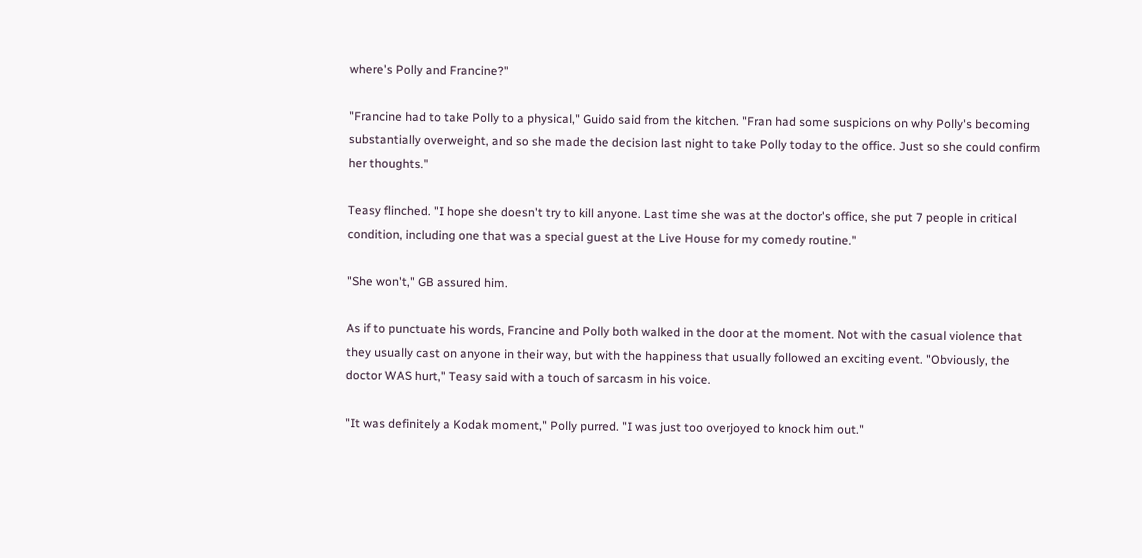where's Polly and Francine?"

"Francine had to take Polly to a physical," Guido said from the kitchen. "Fran had some suspicions on why Polly's becoming substantially overweight, and so she made the decision last night to take Polly today to the office. Just so she could confirm her thoughts."

Teasy flinched. "I hope she doesn't try to kill anyone. Last time she was at the doctor's office, she put 7 people in critical condition, including one that was a special guest at the Live House for my comedy routine."

"She won't," GB assured him.

As if to punctuate his words, Francine and Polly both walked in the door at the moment. Not with the casual violence that they usually cast on anyone in their way, but with the happiness that usually followed an exciting event. "Obviously, the doctor WAS hurt," Teasy said with a touch of sarcasm in his voice.

"It was definitely a Kodak moment," Polly purred. "I was just too overjoyed to knock him out."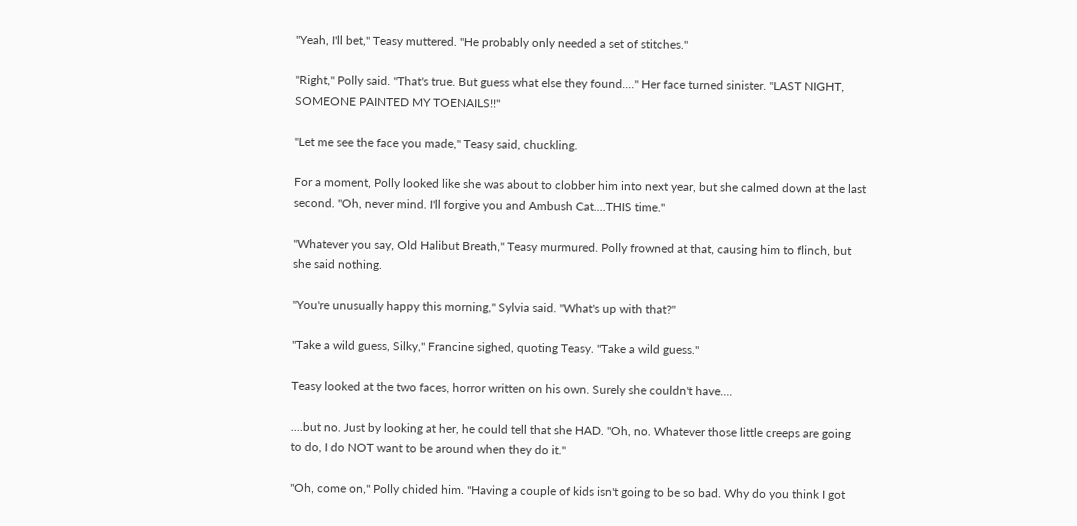"Yeah, I'll bet," Teasy muttered. "He probably only needed a set of stitches."

"Right," Polly said. "That's true. But guess what else they found...." Her face turned sinister. "LAST NIGHT, SOMEONE PAINTED MY TOENAILS!!"

"Let me see the face you made," Teasy said, chuckling.

For a moment, Polly looked like she was about to clobber him into next year, but she calmed down at the last second. "Oh, never mind. I'll forgive you and Ambush Cat....THIS time."

"Whatever you say, Old Halibut Breath," Teasy murmured. Polly frowned at that, causing him to flinch, but she said nothing.

"You're unusually happy this morning," Sylvia said. "What's up with that?"

"Take a wild guess, Silky," Francine sighed, quoting Teasy. "Take a wild guess."

Teasy looked at the two faces, horror written on his own. Surely she couldn't have....

....but no. Just by looking at her, he could tell that she HAD. "Oh, no. Whatever those little creeps are going to do, I do NOT want to be around when they do it."

"Oh, come on," Polly chided him. "Having a couple of kids isn't going to be so bad. Why do you think I got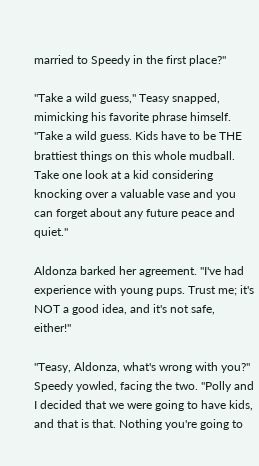married to Speedy in the first place?"

"Take a wild guess," Teasy snapped, mimicking his favorite phrase himself. "Take a wild guess. Kids have to be THE brattiest things on this whole mudball. Take one look at a kid considering knocking over a valuable vase and you can forget about any future peace and quiet."

Aldonza barked her agreement. "I've had experience with young pups. Trust me; it's NOT a good idea, and it's not safe, either!"

"Teasy, Aldonza, what's wrong with you?" Speedy yowled, facing the two. "Polly and I decided that we were going to have kids, and that is that. Nothing you're going to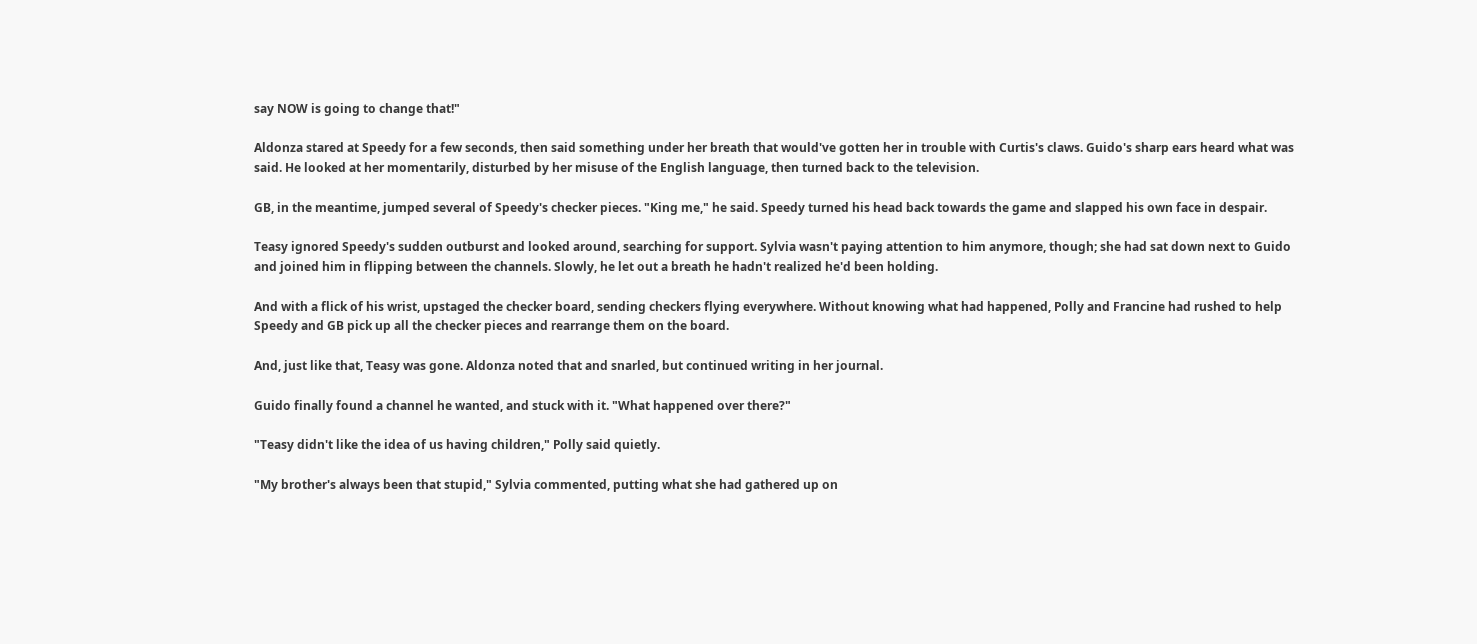say NOW is going to change that!"

Aldonza stared at Speedy for a few seconds, then said something under her breath that would've gotten her in trouble with Curtis's claws. Guido's sharp ears heard what was said. He looked at her momentarily, disturbed by her misuse of the English language, then turned back to the television.

GB, in the meantime, jumped several of Speedy's checker pieces. "King me," he said. Speedy turned his head back towards the game and slapped his own face in despair.

Teasy ignored Speedy's sudden outburst and looked around, searching for support. Sylvia wasn't paying attention to him anymore, though; she had sat down next to Guido and joined him in flipping between the channels. Slowly, he let out a breath he hadn't realized he'd been holding.

And with a flick of his wrist, upstaged the checker board, sending checkers flying everywhere. Without knowing what had happened, Polly and Francine had rushed to help Speedy and GB pick up all the checker pieces and rearrange them on the board.

And, just like that, Teasy was gone. Aldonza noted that and snarled, but continued writing in her journal.

Guido finally found a channel he wanted, and stuck with it. "What happened over there?"

"Teasy didn't like the idea of us having children," Polly said quietly.

"My brother's always been that stupid," Sylvia commented, putting what she had gathered up on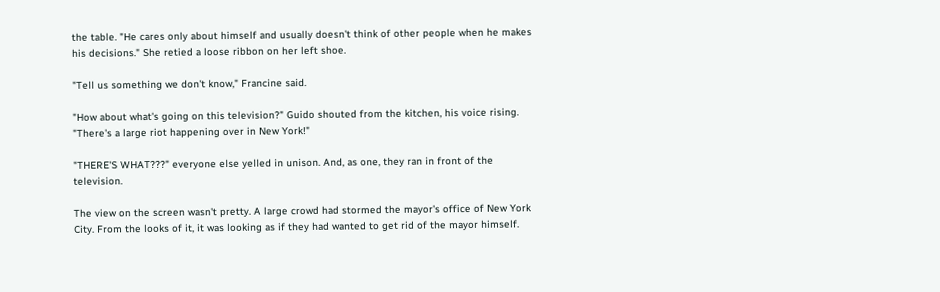the table. "He cares only about himself and usually doesn't think of other people when he makes his decisions." She retied a loose ribbon on her left shoe.

"Tell us something we don't know," Francine said.

"How about what's going on this television?" Guido shouted from the kitchen, his voice rising. "There's a large riot happening over in New York!"

"THERE'S WHAT???" everyone else yelled in unison. And, as one, they ran in front of the television.

The view on the screen wasn't pretty. A large crowd had stormed the mayor's office of New York City. From the looks of it, it was looking as if they had wanted to get rid of the mayor himself.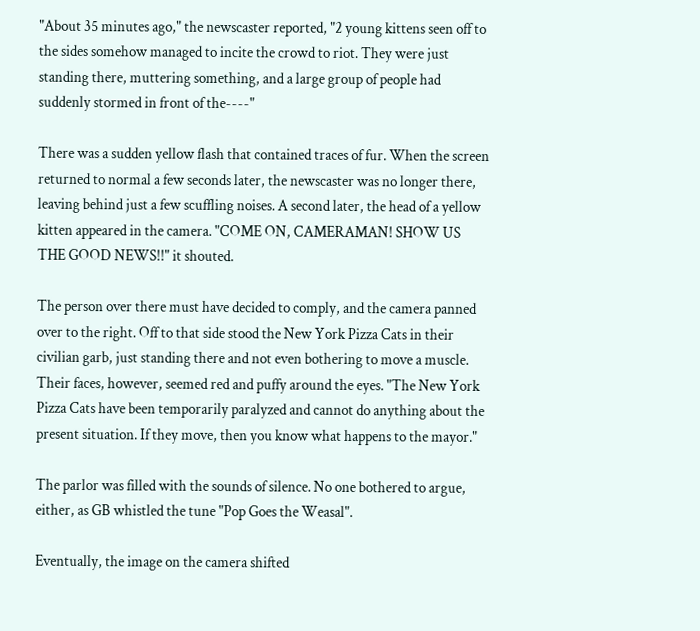"About 35 minutes ago," the newscaster reported, "2 young kittens seen off to the sides somehow managed to incite the crowd to riot. They were just standing there, muttering something, and a large group of people had suddenly stormed in front of the----"

There was a sudden yellow flash that contained traces of fur. When the screen returned to normal a few seconds later, the newscaster was no longer there, leaving behind just a few scuffling noises. A second later, the head of a yellow kitten appeared in the camera. "COME ON, CAMERAMAN! SHOW US THE GOOD NEWS!!" it shouted.

The person over there must have decided to comply, and the camera panned over to the right. Off to that side stood the New York Pizza Cats in their civilian garb, just standing there and not even bothering to move a muscle. Their faces, however, seemed red and puffy around the eyes. "The New York Pizza Cats have been temporarily paralyzed and cannot do anything about the present situation. If they move, then you know what happens to the mayor."

The parlor was filled with the sounds of silence. No one bothered to argue, either, as GB whistled the tune "Pop Goes the Weasal".

Eventually, the image on the camera shifted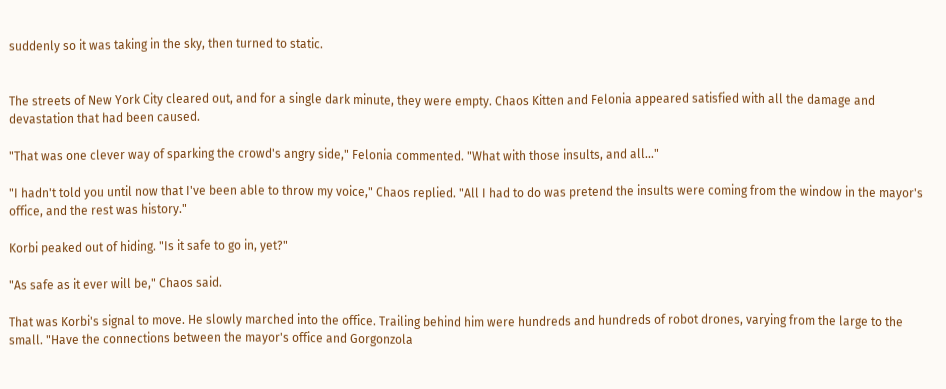suddenly so it was taking in the sky, then turned to static.


The streets of New York City cleared out, and for a single dark minute, they were empty. Chaos Kitten and Felonia appeared satisfied with all the damage and devastation that had been caused.

"That was one clever way of sparking the crowd's angry side," Felonia commented. "What with those insults, and all..."

"I hadn't told you until now that I've been able to throw my voice," Chaos replied. "All I had to do was pretend the insults were coming from the window in the mayor's office, and the rest was history."

Korbi peaked out of hiding. "Is it safe to go in, yet?"

"As safe as it ever will be," Chaos said.

That was Korbi's signal to move. He slowly marched into the office. Trailing behind him were hundreds and hundreds of robot drones, varying from the large to the small. "Have the connections between the mayor's office and Gorgonzola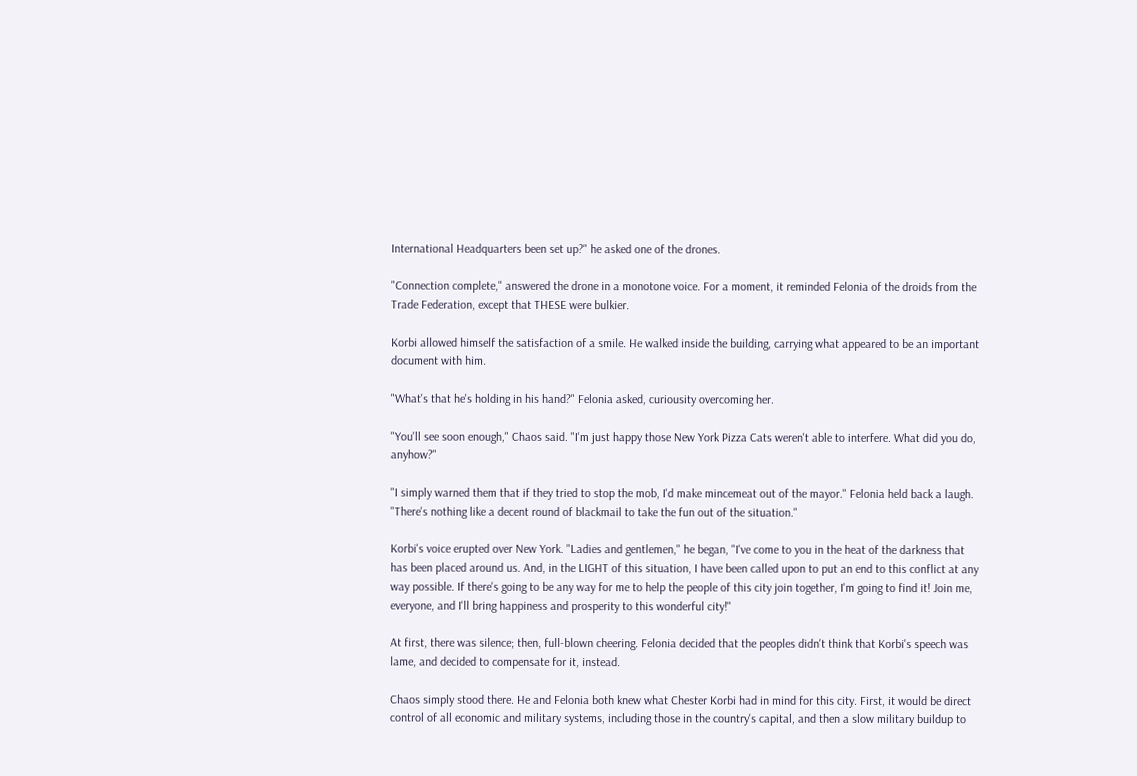International Headquarters been set up?" he asked one of the drones.

"Connection complete," answered the drone in a monotone voice. For a moment, it reminded Felonia of the droids from the Trade Federation, except that THESE were bulkier.

Korbi allowed himself the satisfaction of a smile. He walked inside the building, carrying what appeared to be an important document with him.

"What's that he's holding in his hand?" Felonia asked, curiousity overcoming her.

"You'll see soon enough," Chaos said. "I'm just happy those New York Pizza Cats weren't able to interfere. What did you do, anyhow?"

"I simply warned them that if they tried to stop the mob, I'd make mincemeat out of the mayor." Felonia held back a laugh. "There's nothing like a decent round of blackmail to take the fun out of the situation."

Korbi's voice erupted over New York. "Ladies and gentlemen," he began, "I've come to you in the heat of the darkness that has been placed around us. And, in the LIGHT of this situation, I have been called upon to put an end to this conflict at any way possible. If there's going to be any way for me to help the people of this city join together, I'm going to find it! Join me, everyone, and I'll bring happiness and prosperity to this wonderful city!"

At first, there was silence; then, full-blown cheering. Felonia decided that the peoples didn't think that Korbi's speech was lame, and decided to compensate for it, instead.

Chaos simply stood there. He and Felonia both knew what Chester Korbi had in mind for this city. First, it would be direct control of all economic and military systems, including those in the country's capital, and then a slow military buildup to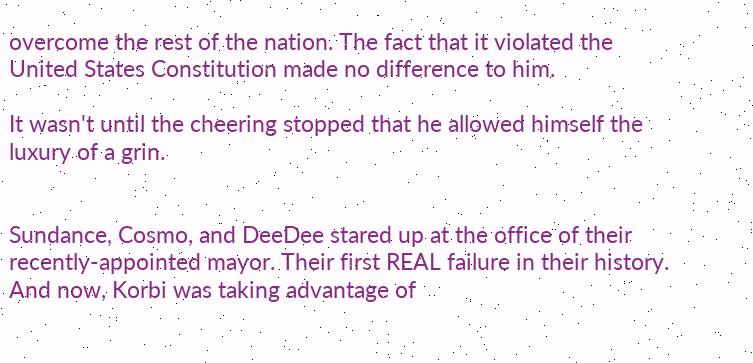overcome the rest of the nation. The fact that it violated the United States Constitution made no difference to him.

It wasn't until the cheering stopped that he allowed himself the luxury of a grin.


Sundance, Cosmo, and DeeDee stared up at the office of their recently-appointed mayor. Their first REAL failure in their history. And now, Korbi was taking advantage of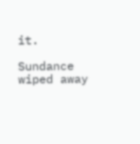it.

Sundance wiped away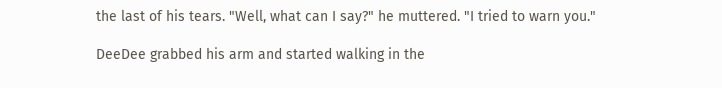the last of his tears. "Well, what can I say?" he muttered. "I tried to warn you."

DeeDee grabbed his arm and started walking in the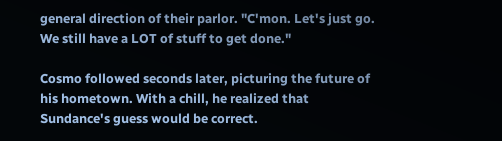general direction of their parlor. "C'mon. Let's just go. We still have a LOT of stuff to get done."

Cosmo followed seconds later, picturing the future of his hometown. With a chill, he realized that Sundance's guess would be correct.